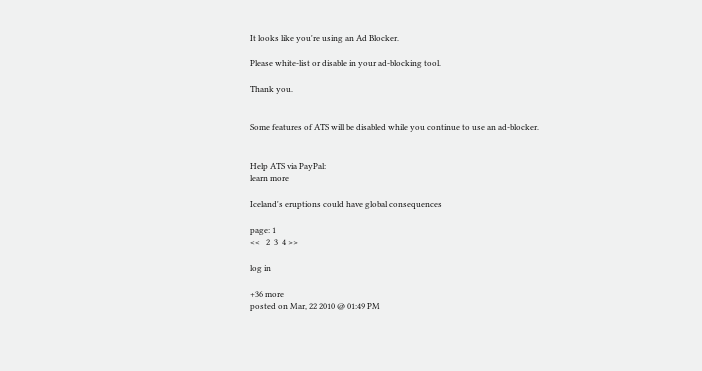It looks like you're using an Ad Blocker.

Please white-list or disable in your ad-blocking tool.

Thank you.


Some features of ATS will be disabled while you continue to use an ad-blocker.


Help ATS via PayPal:
learn more

Iceland's eruptions could have global consequences

page: 1
<<   2  3  4 >>

log in

+36 more
posted on Mar, 22 2010 @ 01:49 PM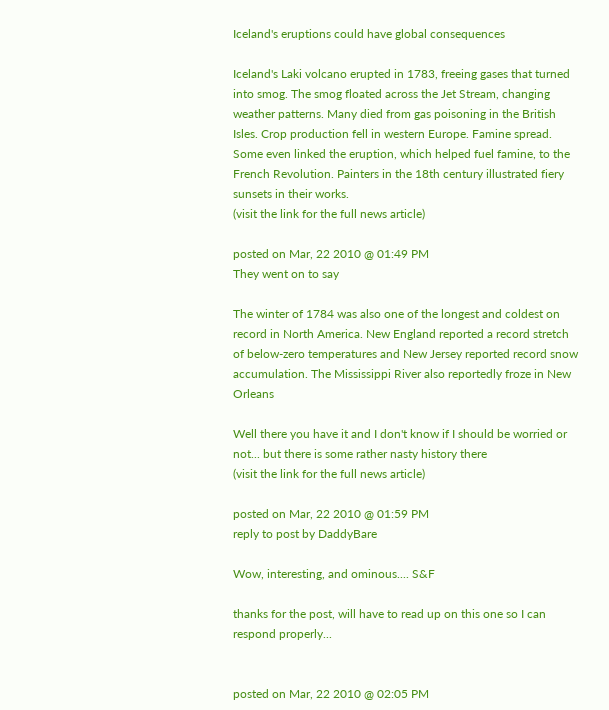Iceland's eruptions could have global consequences

Iceland's Laki volcano erupted in 1783, freeing gases that turned into smog. The smog floated across the Jet Stream, changing weather patterns. Many died from gas poisoning in the British Isles. Crop production fell in western Europe. Famine spread. Some even linked the eruption, which helped fuel famine, to the French Revolution. Painters in the 18th century illustrated fiery sunsets in their works.
(visit the link for the full news article)

posted on Mar, 22 2010 @ 01:49 PM
They went on to say

The winter of 1784 was also one of the longest and coldest on record in North America. New England reported a record stretch of below-zero temperatures and New Jersey reported record snow accumulation. The Mississippi River also reportedly froze in New Orleans

Well there you have it and I don't know if I should be worried or not... but there is some rather nasty history there
(visit the link for the full news article)

posted on Mar, 22 2010 @ 01:59 PM
reply to post by DaddyBare

Wow, interesting, and ominous.... S&F

thanks for the post, will have to read up on this one so I can respond properly...


posted on Mar, 22 2010 @ 02:05 PM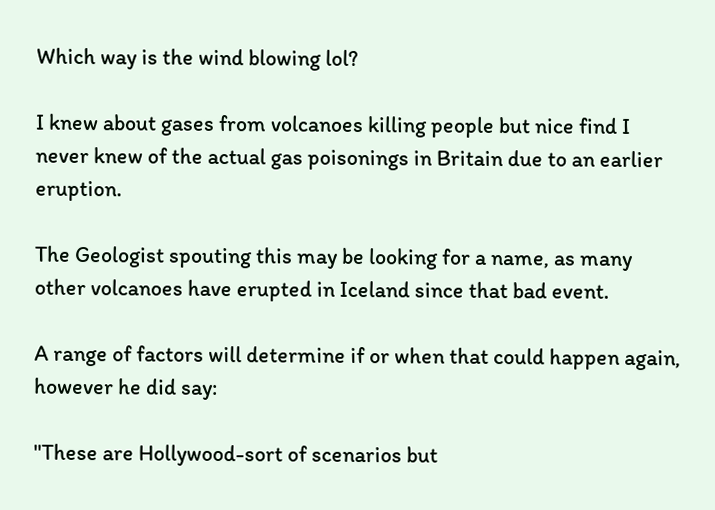Which way is the wind blowing lol?

I knew about gases from volcanoes killing people but nice find I never knew of the actual gas poisonings in Britain due to an earlier eruption.

The Geologist spouting this may be looking for a name, as many other volcanoes have erupted in Iceland since that bad event.

A range of factors will determine if or when that could happen again, however he did say:

"These are Hollywood-sort of scenarios but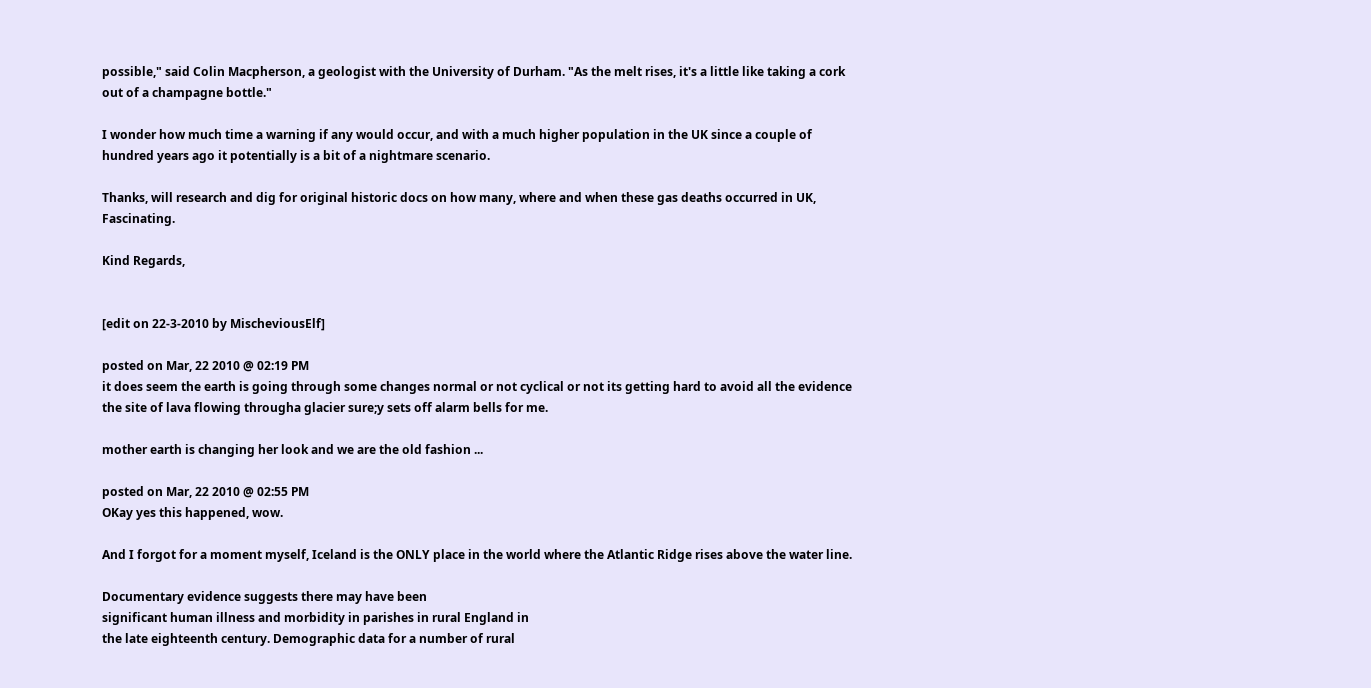possible," said Colin Macpherson, a geologist with the University of Durham. "As the melt rises, it's a little like taking a cork out of a champagne bottle."

I wonder how much time a warning if any would occur, and with a much higher population in the UK since a couple of hundred years ago it potentially is a bit of a nightmare scenario.

Thanks, will research and dig for original historic docs on how many, where and when these gas deaths occurred in UK, Fascinating.

Kind Regards,


[edit on 22-3-2010 by MischeviousElf]

posted on Mar, 22 2010 @ 02:19 PM
it does seem the earth is going through some changes normal or not cyclical or not its getting hard to avoid all the evidence the site of lava flowing througha glacier sure;y sets off alarm bells for me.

mother earth is changing her look and we are the old fashion ...

posted on Mar, 22 2010 @ 02:55 PM
OKay yes this happened, wow.

And I forgot for a moment myself, Iceland is the ONLY place in the world where the Atlantic Ridge rises above the water line.

Documentary evidence suggests there may have been
significant human illness and morbidity in parishes in rural England in
the late eighteenth century. Demographic data for a number of rural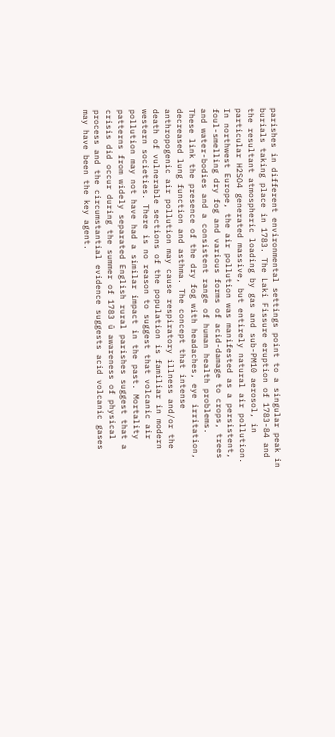parishes in different environmental settings point to a singular peak in
burials taking place in 1783. The Laki Fissure eruption of 1783-84 and
the resultant atmospheric loading by gas and sub-PM10 aerosol, in
particular H2SO4 generated massive, but entirely natural air pollution.
In northwest Europe, the air pollution was manifested as a persistent,
foul-smelling dry fog and various forms of acid-damage to crops, trees
and water-bodies and a consistent range of human health problems.
These link the presence of the dry fog with headaches, eye irritation,
decreased lung function and asthma. The concept that intense
anthropogenic air pollution may cause respiratory illness and/or the
death of vulnerable sections of the population is familiar in modern
western societies. There is no reason to suggest that volcanic air
pollution may not have had a similar impact in the past. Mortality
patterns from widely separated English rural parishes suggest that a
crisis did occur during the summer of 1783 û awareness of physical
process and the circumstantial evidence suggests acid volcanic gases
may have been the key agent.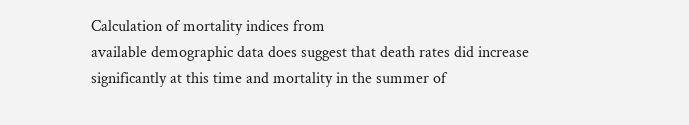Calculation of mortality indices from
available demographic data does suggest that death rates did increase
significantly at this time and mortality in the summer of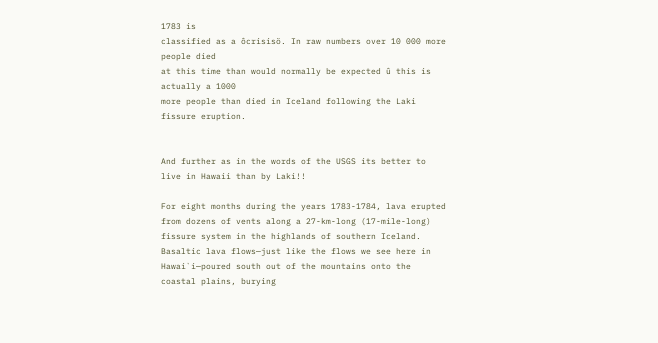1783 is
classified as a ôcrisisö. In raw numbers over 10 000 more people died
at this time than would normally be expected û this is actually a 1000
more people than died in Iceland following the Laki fissure eruption.


And further as in the words of the USGS its better to live in Hawaii than by Laki!!

For eight months during the years 1783-1784, lava erupted from dozens of vents along a 27-km-long (17-mile-long) fissure system in the highlands of southern Iceland. Basaltic lava flows—just like the flows we see here in Hawai`i—poured south out of the mountains onto the coastal plains, burying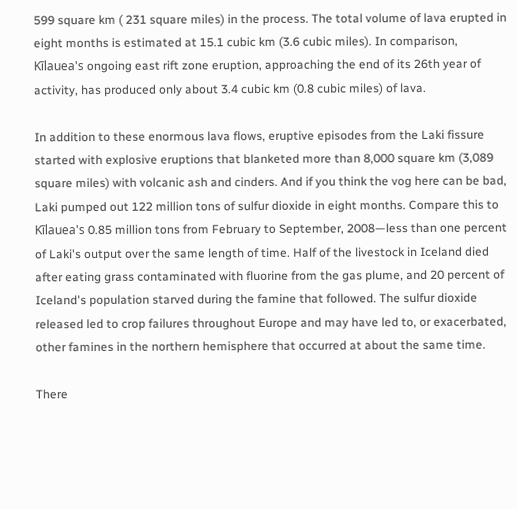599 square km ( 231 square miles) in the process. The total volume of lava erupted in eight months is estimated at 15.1 cubic km (3.6 cubic miles). In comparison, Kīlauea's ongoing east rift zone eruption, approaching the end of its 26th year of activity, has produced only about 3.4 cubic km (0.8 cubic miles) of lava.

In addition to these enormous lava flows, eruptive episodes from the Laki fissure started with explosive eruptions that blanketed more than 8,000 square km (3,089 square miles) with volcanic ash and cinders. And if you think the vog here can be bad, Laki pumped out 122 million tons of sulfur dioxide in eight months. Compare this to Kīlauea's 0.85 million tons from February to September, 2008—less than one percent of Laki's output over the same length of time. Half of the livestock in Iceland died after eating grass contaminated with fluorine from the gas plume, and 20 percent of Iceland's population starved during the famine that followed. The sulfur dioxide released led to crop failures throughout Europe and may have led to, or exacerbated, other famines in the northern hemisphere that occurred at about the same time.

There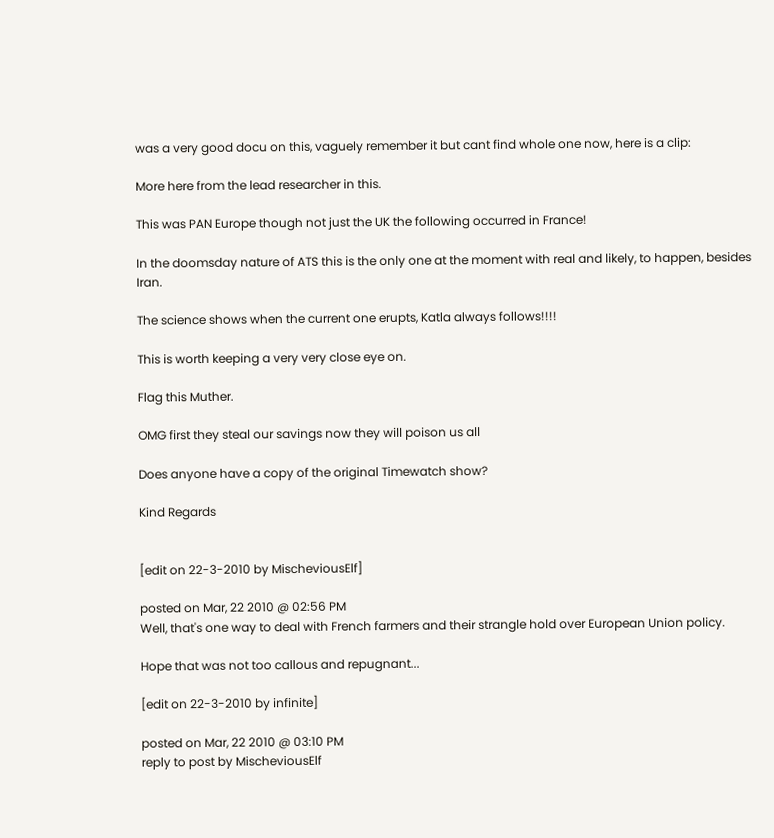was a very good docu on this, vaguely remember it but cant find whole one now, here is a clip:

More here from the lead researcher in this.

This was PAN Europe though not just the UK the following occurred in France!

In the doomsday nature of ATS this is the only one at the moment with real and likely, to happen, besides Iran.

The science shows when the current one erupts, Katla always follows!!!!

This is worth keeping a very very close eye on.

Flag this Muther.

OMG first they steal our savings now they will poison us all

Does anyone have a copy of the original Timewatch show?

Kind Regards


[edit on 22-3-2010 by MischeviousElf]

posted on Mar, 22 2010 @ 02:56 PM
Well, that's one way to deal with French farmers and their strangle hold over European Union policy.

Hope that was not too callous and repugnant...

[edit on 22-3-2010 by infinite]

posted on Mar, 22 2010 @ 03:10 PM
reply to post by MischeviousElf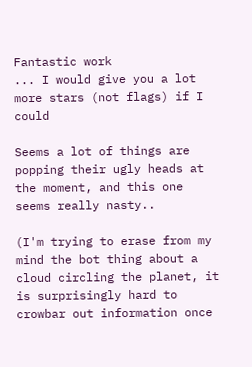Fantastic work
... I would give you a lot more stars (not flags) if I could

Seems a lot of things are popping their ugly heads at the moment, and this one seems really nasty..

(I'm trying to erase from my mind the bot thing about a cloud circling the planet, it is surprisingly hard to crowbar out information once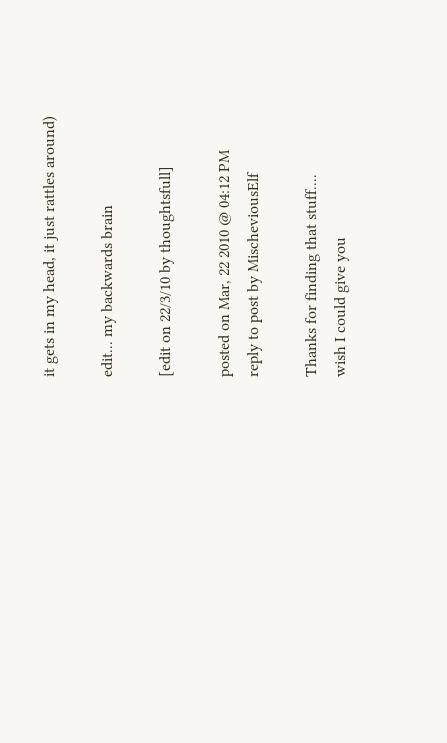it gets in my head, it just rattles around)

edit... my backwards brain

[edit on 22/3/10 by thoughtsfull]

posted on Mar, 22 2010 @ 04:12 PM
reply to post by MischeviousElf

Thanks for finding that stuff....
wish I could give you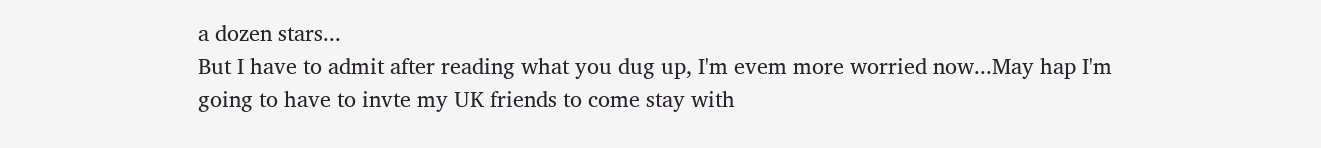a dozen stars...
But I have to admit after reading what you dug up, I'm evem more worried now...May hap I'm going to have to invte my UK friends to come stay with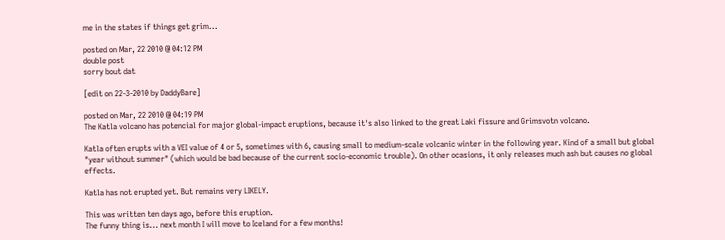me in the states if things get grim...

posted on Mar, 22 2010 @ 04:12 PM
double post
sorry bout dat

[edit on 22-3-2010 by DaddyBare]

posted on Mar, 22 2010 @ 04:19 PM
The Katla volcano has potencial for major global-impact eruptions, because it's also linked to the great Laki fissure and Grimsvotn volcano.

Katla often erupts with a VEI value of 4 or 5, sometimes with 6, causing small to medium-scale volcanic winter in the following year. Kind of a small but global "year without summer" (which would be bad because of the current socio-economic trouble). On other ocasions, it only releases much ash but causes no global effects.

Katla has not erupted yet. But remains very LIKELY.

This was written ten days ago, before this eruption.
The funny thing is... next month I will move to Iceland for a few months!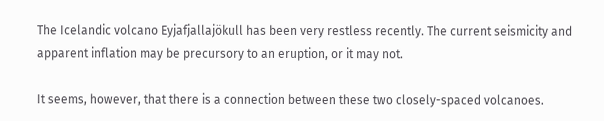The Icelandic volcano Eyjafjallajökull has been very restless recently. The current seismicity and apparent inflation may be precursory to an eruption, or it may not.

It seems, however, that there is a connection between these two closely-spaced volcanoes.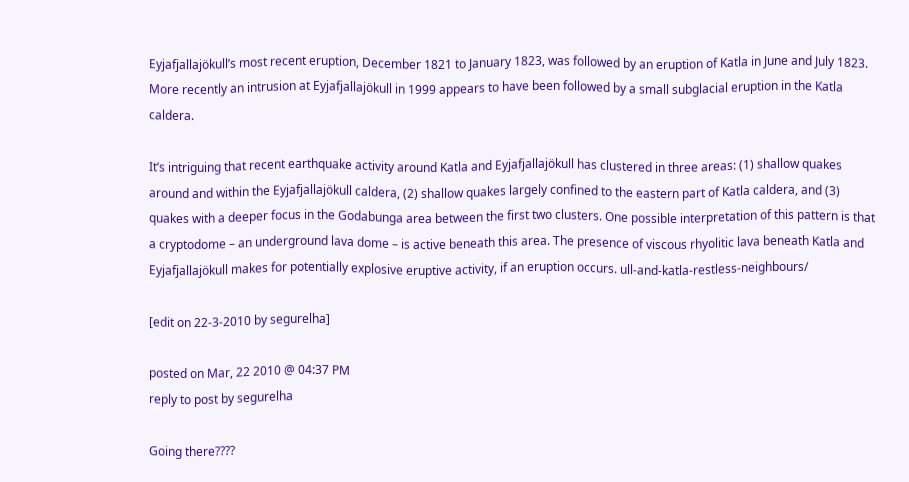Eyjafjallajökull’s most recent eruption, December 1821 to January 1823, was followed by an eruption of Katla in June and July 1823. More recently an intrusion at Eyjafjallajökull in 1999 appears to have been followed by a small subglacial eruption in the Katla caldera.

It’s intriguing that recent earthquake activity around Katla and Eyjafjallajökull has clustered in three areas: (1) shallow quakes around and within the Eyjafjallajökull caldera, (2) shallow quakes largely confined to the eastern part of Katla caldera, and (3) quakes with a deeper focus in the Godabunga area between the first two clusters. One possible interpretation of this pattern is that a cryptodome – an underground lava dome – is active beneath this area. The presence of viscous rhyolitic lava beneath Katla and Eyjafjallajökull makes for potentially explosive eruptive activity, if an eruption occurs. ull-and-katla-restless-neighbours/

[edit on 22-3-2010 by segurelha]

posted on Mar, 22 2010 @ 04:37 PM
reply to post by segurelha

Going there????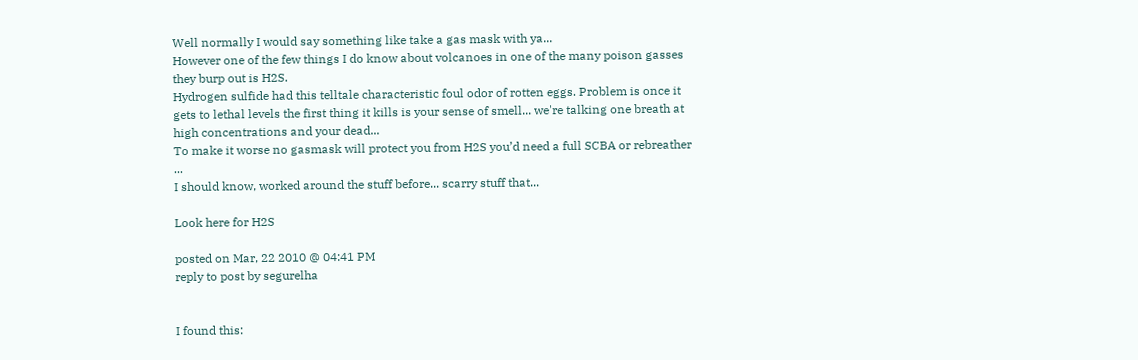Well normally I would say something like take a gas mask with ya...
However one of the few things I do know about volcanoes in one of the many poison gasses they burp out is H2S.
Hydrogen sulfide had this telltale characteristic foul odor of rotten eggs. Problem is once it gets to lethal levels the first thing it kills is your sense of smell... we're talking one breath at high concentrations and your dead...
To make it worse no gasmask will protect you from H2S you’d need a full SCBA or rebreather ...
I should know, worked around the stuff before... scarry stuff that...

Look here for H2S

posted on Mar, 22 2010 @ 04:41 PM
reply to post by segurelha


I found this: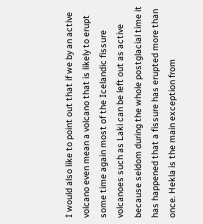I would also like to point out that if we by an active volcano even mean a volcano that is likely to erupt some time again most of the Icelandic fissure volcanoes such as Laki can be left out as active because seldom during the whole postglacial time it has happened that a fissure has erupted more than once. Hekla is the main exception from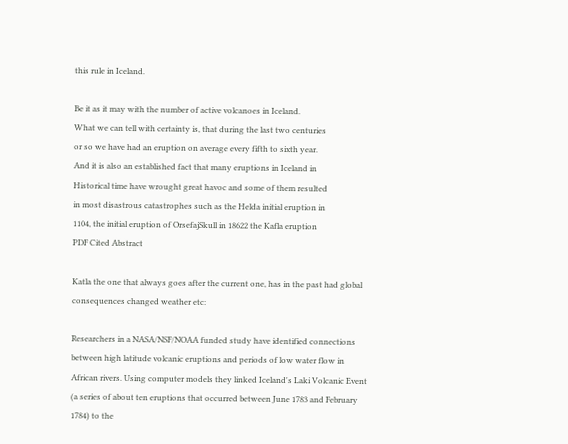this rule in Iceland.

Be it as it may with the number of active volcanoes in Iceland.
What we can tell with certainty is, that during the last two centuries
or so we have had an eruption on average every fifth to sixth year.
And it is also an established fact that many eruptions in Iceland in
Historical time have wrought great havoc and some of them resulted
in most disastrous catastrophes such as the Helda initial eruption in
1104, the initial eruption of OrsefajSkull in 18622 the Kafla eruption
PDF Cited Abstract

Katla the one that always goes after the current one, has in the past had global consequences changed weather etc:

Researchers in a NASA/NSF/NOAA funded study have identified connections between high latitude volcanic eruptions and periods of low water flow in African rivers. Using computer models they linked Iceland's Laki Volcanic Event (a series of about ten eruptions that occurred between June 1783 and February 1784) to the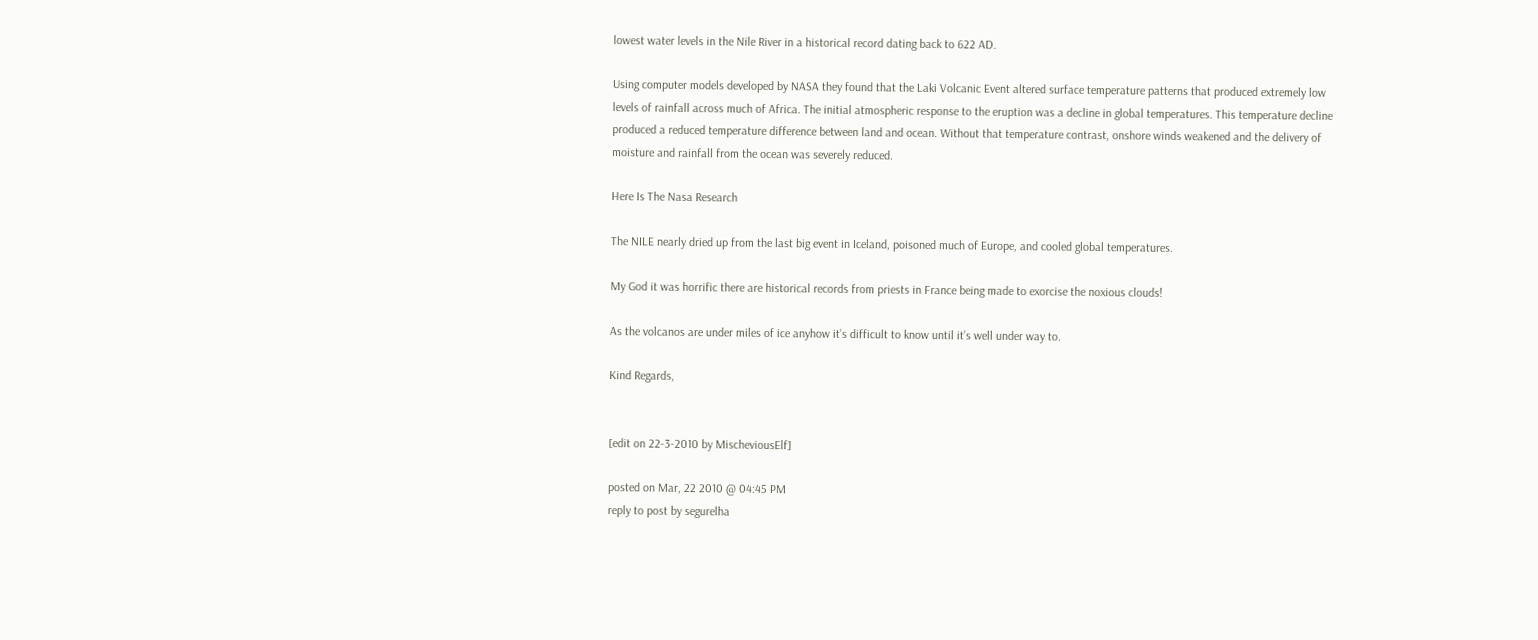lowest water levels in the Nile River in a historical record dating back to 622 AD.

Using computer models developed by NASA they found that the Laki Volcanic Event altered surface temperature patterns that produced extremely low levels of rainfall across much of Africa. The initial atmospheric response to the eruption was a decline in global temperatures. This temperature decline produced a reduced temperature difference between land and ocean. Without that temperature contrast, onshore winds weakened and the delivery of moisture and rainfall from the ocean was severely reduced.

Here Is The Nasa Research

The NILE nearly dried up from the last big event in Iceland, poisoned much of Europe, and cooled global temperatures.

My God it was horrific there are historical records from priests in France being made to exorcise the noxious clouds!

As the volcanos are under miles of ice anyhow it’s difficult to know until it’s well under way to.

Kind Regards,


[edit on 22-3-2010 by MischeviousElf]

posted on Mar, 22 2010 @ 04:45 PM
reply to post by segurelha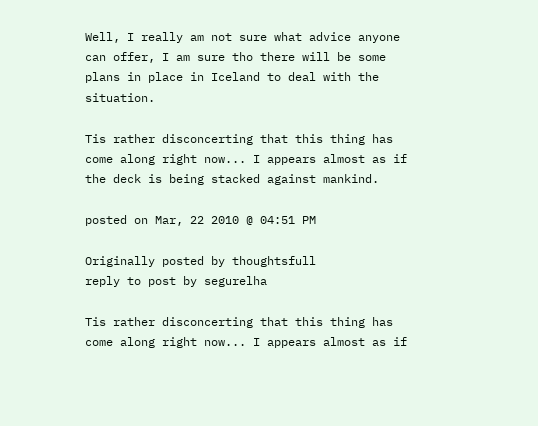Well, I really am not sure what advice anyone can offer, I am sure tho there will be some plans in place in Iceland to deal with the situation.

Tis rather disconcerting that this thing has come along right now... I appears almost as if the deck is being stacked against mankind.

posted on Mar, 22 2010 @ 04:51 PM

Originally posted by thoughtsfull
reply to post by segurelha

Tis rather disconcerting that this thing has come along right now... I appears almost as if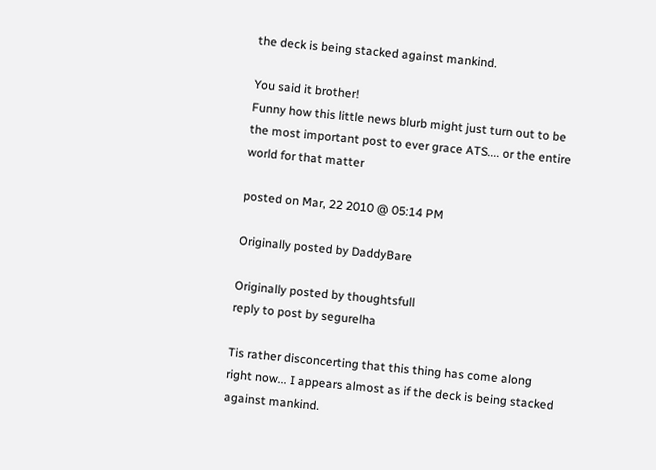the deck is being stacked against mankind.

You said it brother!
Funny how this little news blurb might just turn out to be the most important post to ever grace ATS.... or the entire world for that matter

posted on Mar, 22 2010 @ 05:14 PM

Originally posted by DaddyBare

Originally posted by thoughtsfull
reply to post by segurelha

Tis rather disconcerting that this thing has come along right now... I appears almost as if the deck is being stacked against mankind.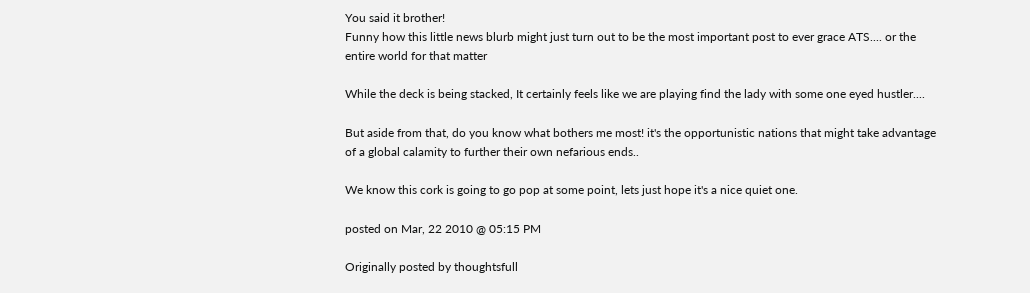You said it brother!
Funny how this little news blurb might just turn out to be the most important post to ever grace ATS.... or the entire world for that matter

While the deck is being stacked, It certainly feels like we are playing find the lady with some one eyed hustler....

But aside from that, do you know what bothers me most! it's the opportunistic nations that might take advantage of a global calamity to further their own nefarious ends..

We know this cork is going to go pop at some point, lets just hope it's a nice quiet one.

posted on Mar, 22 2010 @ 05:15 PM

Originally posted by thoughtsfull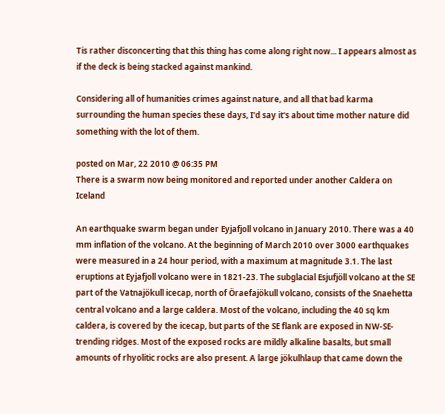Tis rather disconcerting that this thing has come along right now... I appears almost as if the deck is being stacked against mankind.

Considering all of humanities crimes against nature, and all that bad karma surrounding the human species these days, I'd say it's about time mother nature did something with the lot of them.

posted on Mar, 22 2010 @ 06:35 PM
There is a swarm now being monitored and reported under another Caldera on Iceland

An earthquake swarm began under Eyjafjoll volcano in January 2010. There was a 40 mm inflation of the volcano. At the beginning of March 2010 over 3000 earthquakes were measured in a 24 hour period, with a maximum at magnitude 3.1. The last eruptions at Eyjafjoll volcano were in 1821-23. The subglacial Esjufjöll volcano at the SE part of the Vatnajökull icecap, north of Öraefajökull volcano, consists of the Snaehetta central volcano and a large caldera. Most of the volcano, including the 40 sq km caldera, is covered by the icecap, but parts of the SE flank are exposed in NW-SE-trending ridges. Most of the exposed rocks are mildly alkaline basalts, but small amounts of rhyolitic rocks are also present. A large jökulhlaup that came down the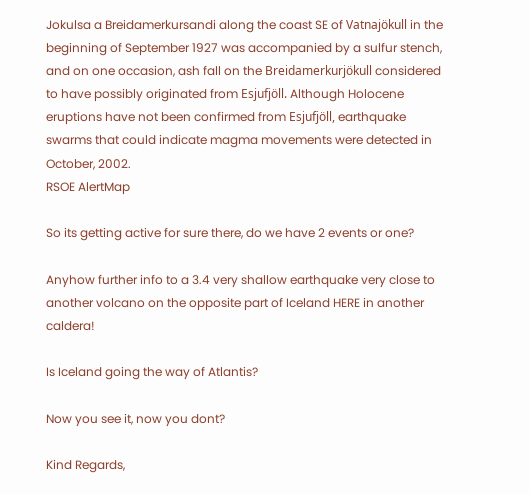Jokulsa a Breidamerkursandi along the coast SE of Vatnajökull in the beginning of September 1927 was accompanied by a sulfur stench, and on one occasion, ash fall on the Breidamerkurjökull considered to have possibly originated from Esjufjöll. Although Holocene eruptions have not been confirmed from Esjufjöll, earthquake swarms that could indicate magma movements were detected in October, 2002.
RSOE AlertMap

So its getting active for sure there, do we have 2 events or one?

Anyhow further info to a 3.4 very shallow earthquake very close to another volcano on the opposite part of Iceland HERE in another caldera!

Is Iceland going the way of Atlantis?

Now you see it, now you dont?

Kind Regards,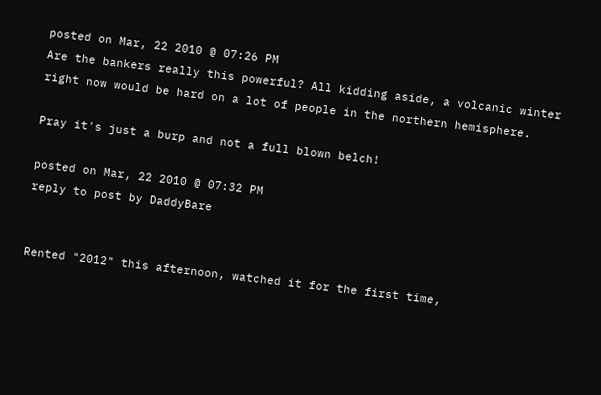posted on Mar, 22 2010 @ 07:26 PM
Are the bankers really this powerful? All kidding aside, a volcanic winter right now would be hard on a lot of people in the northern hemisphere.

Pray it's just a burp and not a full blown belch!

posted on Mar, 22 2010 @ 07:32 PM
reply to post by DaddyBare


Rented "2012" this afternoon, watched it for the first time,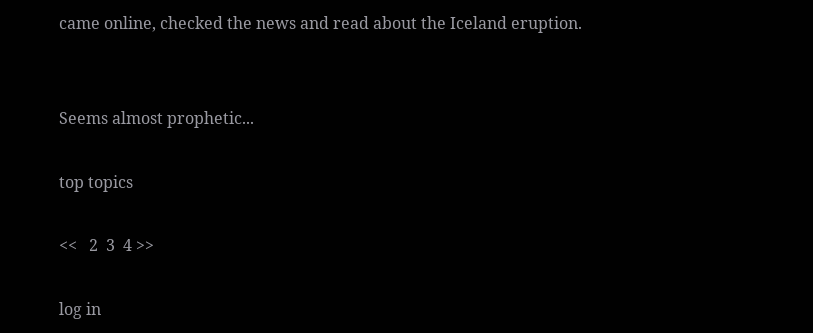came online, checked the news and read about the Iceland eruption.


Seems almost prophetic...

top topics

<<   2  3  4 >>

log in